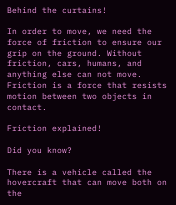Behind the curtains!

In order to move, we need the force of friction to ensure our grip on the ground. Without friction, cars, humans, and anything else can not move. Friction is a force that resists motion between two objects in contact.

Friction explained!

Did you know?

There is a vehicle called the hovercraft that can move both on the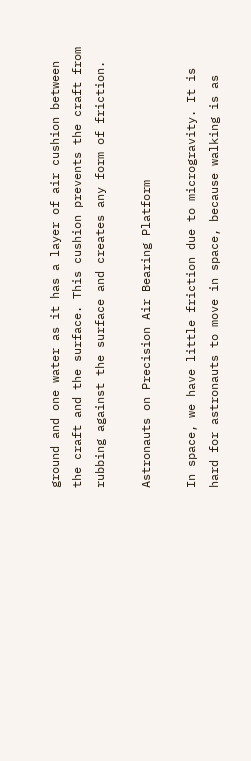ground and one water as it has a layer of air cushion between the craft and the surface. This cushion prevents the craft from rubbing against the surface and creates any form of friction.

Astronauts on Precision Air Bearing Platform

In space, we have little friction due to microgravity. It is hard for astronauts to move in space, because walking is as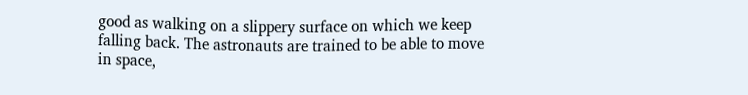good as walking on a slippery surface on which we keep falling back. The astronauts are trained to be able to move in space,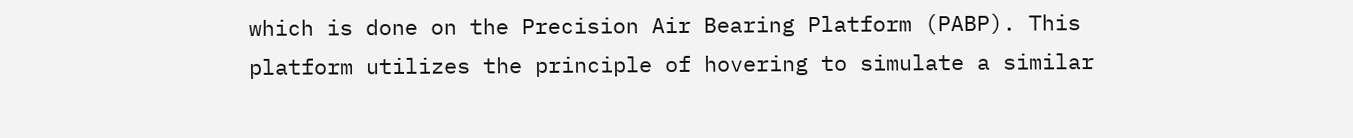which is done on the Precision Air Bearing Platform (PABP). This platform utilizes the principle of hovering to simulate a similar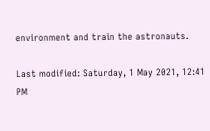environment and train the astronauts.

Last modified: Saturday, 1 May 2021, 12:41 PM